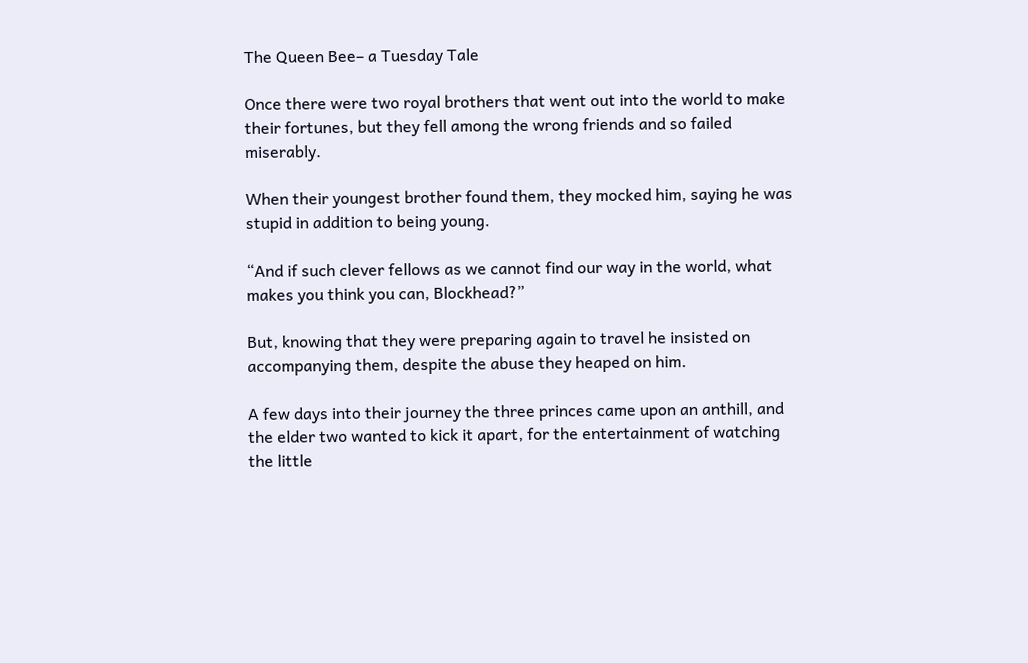The Queen Bee– a Tuesday Tale

Once there were two royal brothers that went out into the world to make their fortunes, but they fell among the wrong friends and so failed miserably.

When their youngest brother found them, they mocked him, saying he was stupid in addition to being young.

“And if such clever fellows as we cannot find our way in the world, what makes you think you can, Blockhead?”

But, knowing that they were preparing again to travel he insisted on accompanying them, despite the abuse they heaped on him.

A few days into their journey the three princes came upon an anthill, and the elder two wanted to kick it apart, for the entertainment of watching the little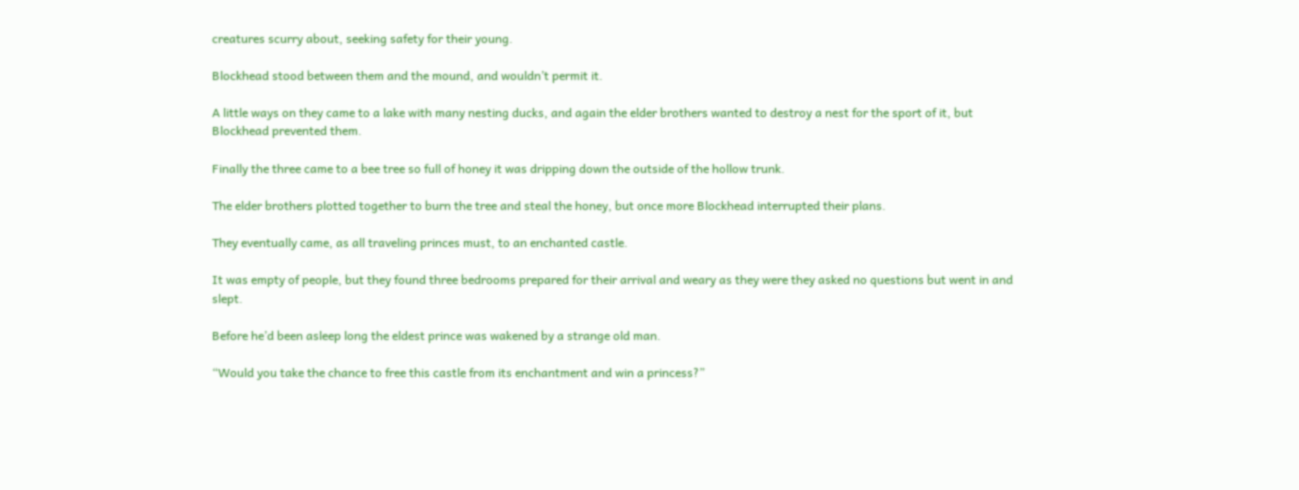creatures scurry about, seeking safety for their young.

Blockhead stood between them and the mound, and wouldn’t permit it.

A little ways on they came to a lake with many nesting ducks, and again the elder brothers wanted to destroy a nest for the sport of it, but Blockhead prevented them.

Finally the three came to a bee tree so full of honey it was dripping down the outside of the hollow trunk.

The elder brothers plotted together to burn the tree and steal the honey, but once more Blockhead interrupted their plans.

They eventually came, as all traveling princes must, to an enchanted castle.

It was empty of people, but they found three bedrooms prepared for their arrival and weary as they were they asked no questions but went in and slept.

Before he’d been asleep long the eldest prince was wakened by a strange old man.

“Would you take the chance to free this castle from its enchantment and win a princess?”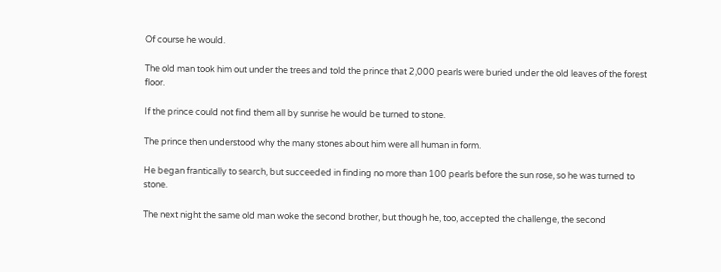Of course he would.

The old man took him out under the trees and told the prince that 2,000 pearls were buried under the old leaves of the forest floor.

If the prince could not find them all by sunrise he would be turned to stone.

The prince then understood why the many stones about him were all human in form.

He began frantically to search, but succeeded in finding no more than 100 pearls before the sun rose, so he was turned to stone.

The next night the same old man woke the second brother, but though he, too, accepted the challenge, the second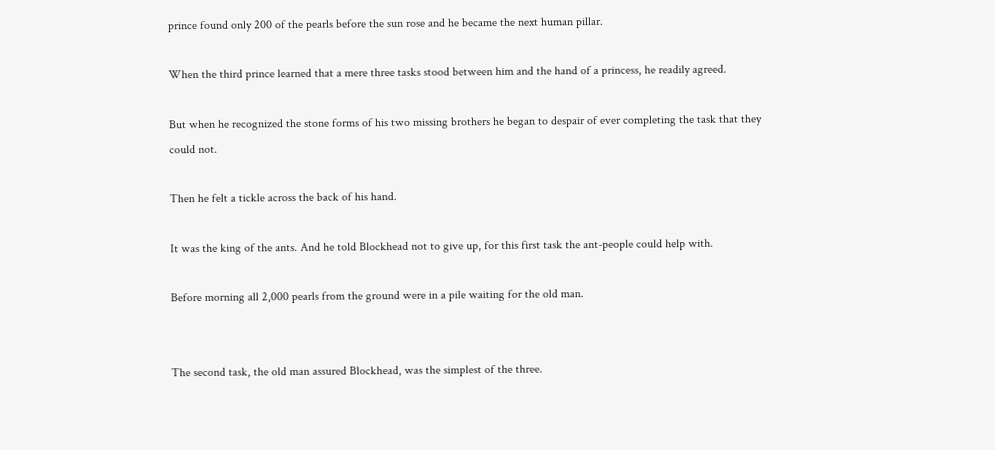prince found only 200 of the pearls before the sun rose and he became the next human pillar.

When the third prince learned that a mere three tasks stood between him and the hand of a princess, he readily agreed.

But when he recognized the stone forms of his two missing brothers he began to despair of ever completing the task that they could not.

Then he felt a tickle across the back of his hand.

It was the king of the ants. And he told Blockhead not to give up, for this first task the ant-people could help with.

Before morning all 2,000 pearls from the ground were in a pile waiting for the old man.


The second task, the old man assured Blockhead, was the simplest of the three.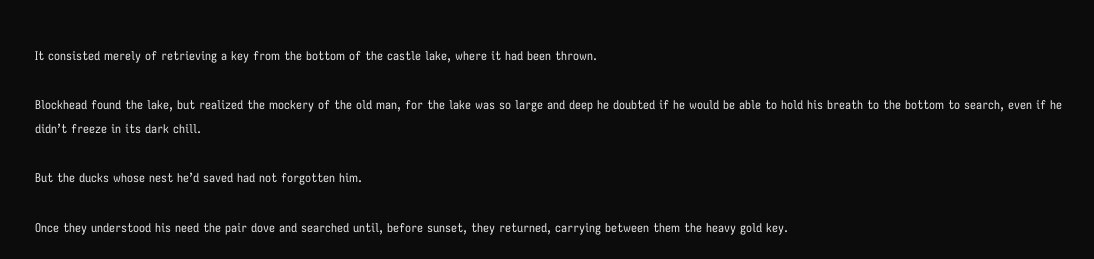It consisted merely of retrieving a key from the bottom of the castle lake, where it had been thrown.

Blockhead found the lake, but realized the mockery of the old man, for the lake was so large and deep he doubted if he would be able to hold his breath to the bottom to search, even if he didn’t freeze in its dark chill.

But the ducks whose nest he’d saved had not forgotten him.

Once they understood his need the pair dove and searched until, before sunset, they returned, carrying between them the heavy gold key.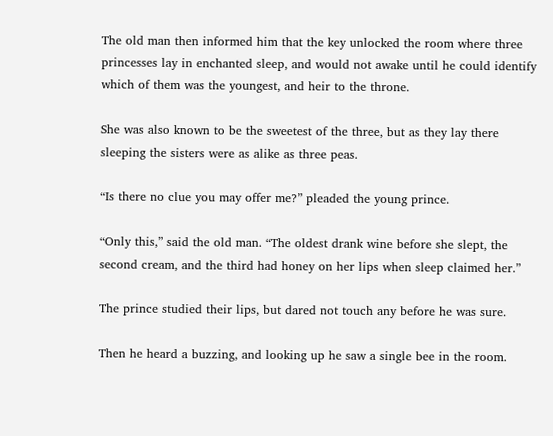The old man then informed him that the key unlocked the room where three princesses lay in enchanted sleep, and would not awake until he could identify which of them was the youngest, and heir to the throne.

She was also known to be the sweetest of the three, but as they lay there sleeping the sisters were as alike as three peas.

“Is there no clue you may offer me?” pleaded the young prince.

“Only this,” said the old man. “The oldest drank wine before she slept, the second cream, and the third had honey on her lips when sleep claimed her.”

The prince studied their lips, but dared not touch any before he was sure.

Then he heard a buzzing, and looking up he saw a single bee in the room.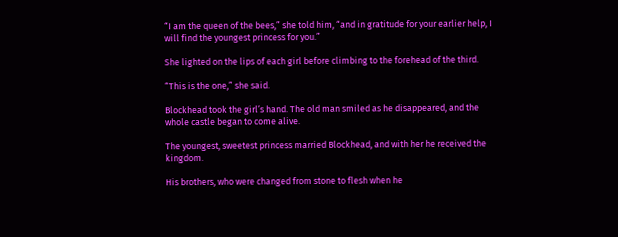“I am the queen of the bees,” she told him, “and in gratitude for your earlier help, I will find the youngest princess for you.”

She lighted on the lips of each girl before climbing to the forehead of the third.

“This is the one,” she said.

Blockhead took the girl’s hand. The old man smiled as he disappeared, and the whole castle began to come alive.

The youngest, sweetest princess married Blockhead, and with her he received the kingdom.

His brothers, who were changed from stone to flesh when he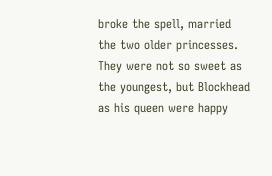broke the spell, married the two older princesses. They were not so sweet as the youngest, but Blockhead as his queen were happy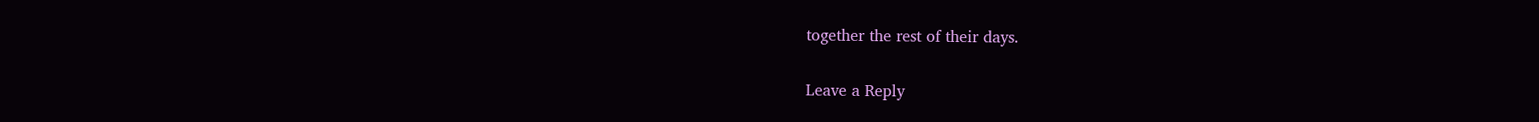together the rest of their days.

Leave a Reply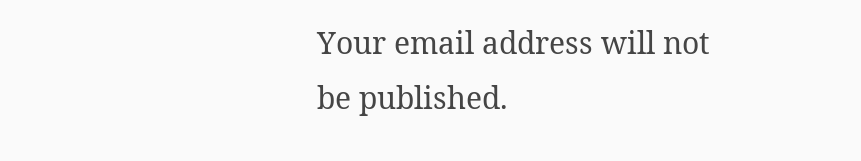Your email address will not be published.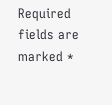Required fields are marked *